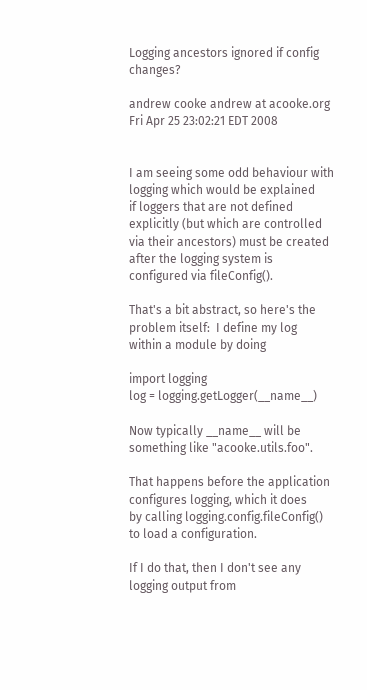Logging ancestors ignored if config changes?

andrew cooke andrew at acooke.org
Fri Apr 25 23:02:21 EDT 2008


I am seeing some odd behaviour with logging which would be explained
if loggers that are not defined explicitly (but which are controlled
via their ancestors) must be created after the logging system is
configured via fileConfig().

That's a bit abstract, so here's the problem itself:  I define my log
within a module by doing

import logging
log = logging.getLogger(__name__)

Now typically __name__ will be something like "acooke.utils.foo".

That happens before the application configures logging, which it does
by calling logging.config.fileConfig() to load a configuration.

If I do that, then I don't see any logging output from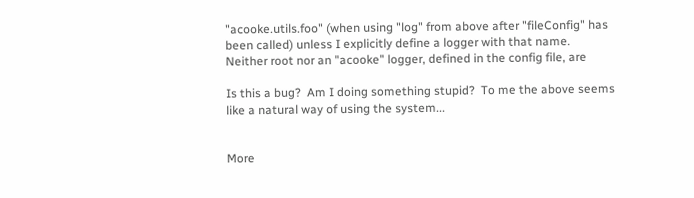"acooke.utils.foo" (when using "log" from above after "fileConfig" has
been called) unless I explicitly define a logger with that name.
Neither root nor an "acooke" logger, defined in the config file, are

Is this a bug?  Am I doing something stupid?  To me the above seems
like a natural way of using the system...


More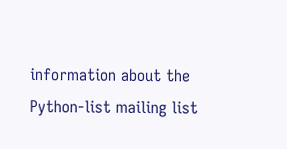information about the Python-list mailing list